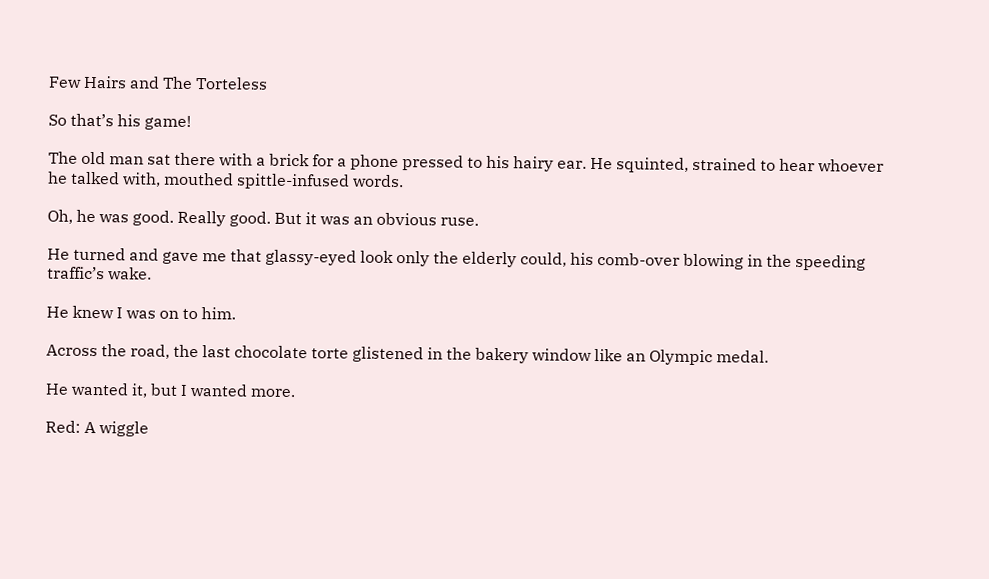Few Hairs and The Torteless

So that’s his game!

The old man sat there with a brick for a phone pressed to his hairy ear. He squinted, strained to hear whoever he talked with, mouthed spittle-infused words.

Oh, he was good. Really good. But it was an obvious ruse.

He turned and gave me that glassy-eyed look only the elderly could, his comb-over blowing in the speeding traffic’s wake.

He knew I was on to him.

Across the road, the last chocolate torte glistened in the bakery window like an Olympic medal.

He wanted it, but I wanted more.

Red: A wiggle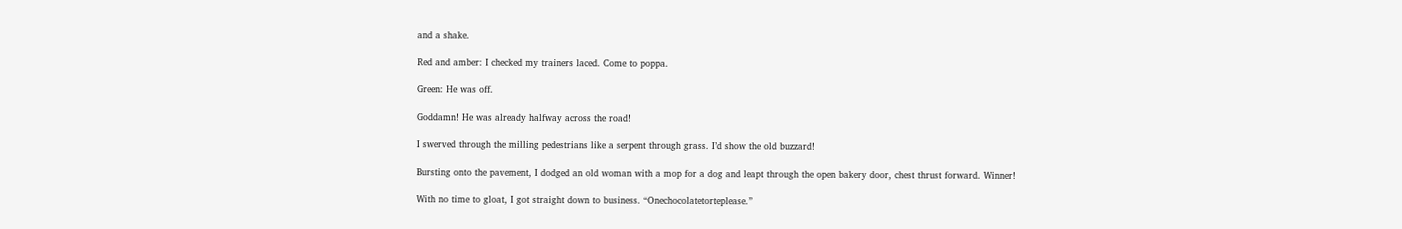and a shake.

Red and amber: I checked my trainers laced. Come to poppa.

Green: He was off.

Goddamn! He was already halfway across the road!

I swerved through the milling pedestrians like a serpent through grass. I’d show the old buzzard!

Bursting onto the pavement, I dodged an old woman with a mop for a dog and leapt through the open bakery door, chest thrust forward. Winner!

With no time to gloat, I got straight down to business. “Onechocolatetorteplease.”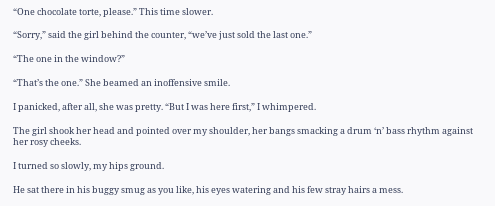“One chocolate torte, please.” This time slower.

“Sorry,” said the girl behind the counter, “we’ve just sold the last one.”

“The one in the window?”

“That’s the one.” She beamed an inoffensive smile.

I panicked, after all, she was pretty. “But I was here first,” I whimpered.

The girl shook her head and pointed over my shoulder, her bangs smacking a drum ‘n’ bass rhythm against her rosy cheeks.

I turned so slowly, my hips ground.

He sat there in his buggy smug as you like, his eyes watering and his few stray hairs a mess.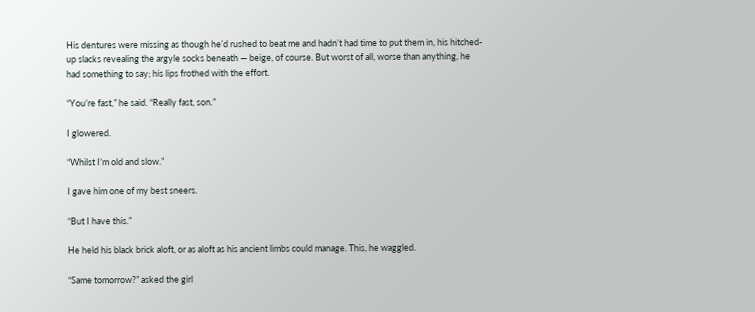His dentures were missing as though he’d rushed to beat me and hadn’t had time to put them in, his hitched-up slacks revealing the argyle socks beneath — beige, of course. But worst of all, worse than anything, he had something to say; his lips frothed with the effort.

“You’re fast,” he said. “Really fast, son.”

I glowered.

“Whilst I’m old and slow.”

I gave him one of my best sneers.

“But I have this.”

He held his black brick aloft, or as aloft as his ancient limbs could manage. This, he waggled.

“Same tomorrow?” asked the girl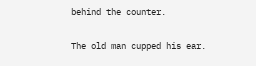behind the counter.

The old man cupped his ear.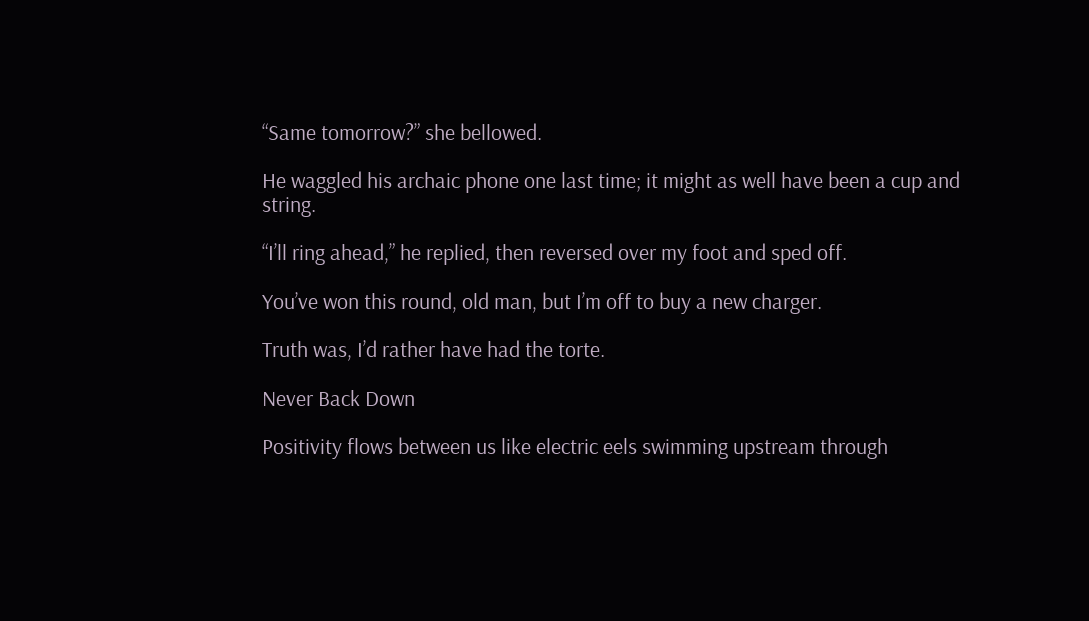“Same tomorrow?” she bellowed.

He waggled his archaic phone one last time; it might as well have been a cup and string.

“I’ll ring ahead,” he replied, then reversed over my foot and sped off.

You’ve won this round, old man, but I’m off to buy a new charger.

Truth was, I’d rather have had the torte.

Never Back Down

Positivity flows between us like electric eels swimming upstream through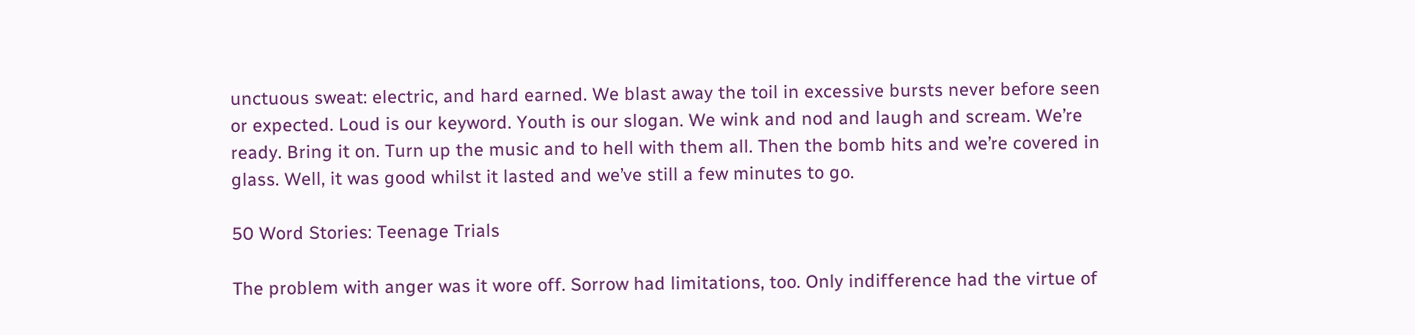unctuous sweat: electric, and hard earned. We blast away the toil in excessive bursts never before seen or expected. Loud is our keyword. Youth is our slogan. We wink and nod and laugh and scream. We’re ready. Bring it on. Turn up the music and to hell with them all. Then the bomb hits and we’re covered in glass. Well, it was good whilst it lasted and we’ve still a few minutes to go.

50 Word Stories: Teenage Trials

The problem with anger was it wore off. Sorrow had limitations, too. Only indifference had the virtue of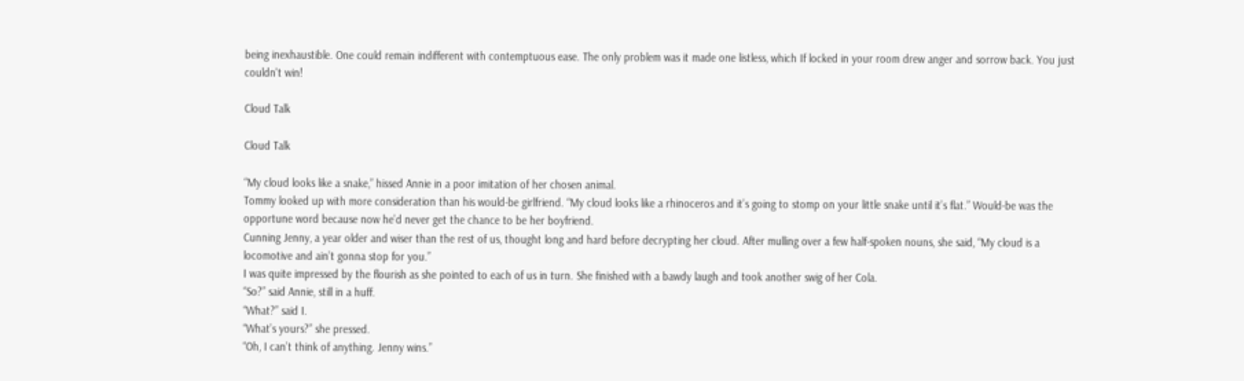being inexhaustible. One could remain indifferent with contemptuous ease. The only problem was it made one listless, which If locked in your room drew anger and sorrow back. You just couldn't win!

Cloud Talk

Cloud Talk

“My cloud looks like a snake,” hissed Annie in a poor imitation of her chosen animal.
Tommy looked up with more consideration than his would-be girlfriend. “My cloud looks like a rhinoceros and it’s going to stomp on your little snake until it’s flat.” Would-be was the opportune word because now he’d never get the chance to be her boyfriend.
Cunning Jenny, a year older and wiser than the rest of us, thought long and hard before decrypting her cloud. After mulling over a few half-spoken nouns, she said, “My cloud is a locomotive and ain’t gonna stop for you.”
I was quite impressed by the flourish as she pointed to each of us in turn. She finished with a bawdy laugh and took another swig of her Cola.
“So?” said Annie, still in a huff.
“What?” said I.
“What’s yours?” she pressed.
“Oh, I can’t think of anything. Jenny wins.”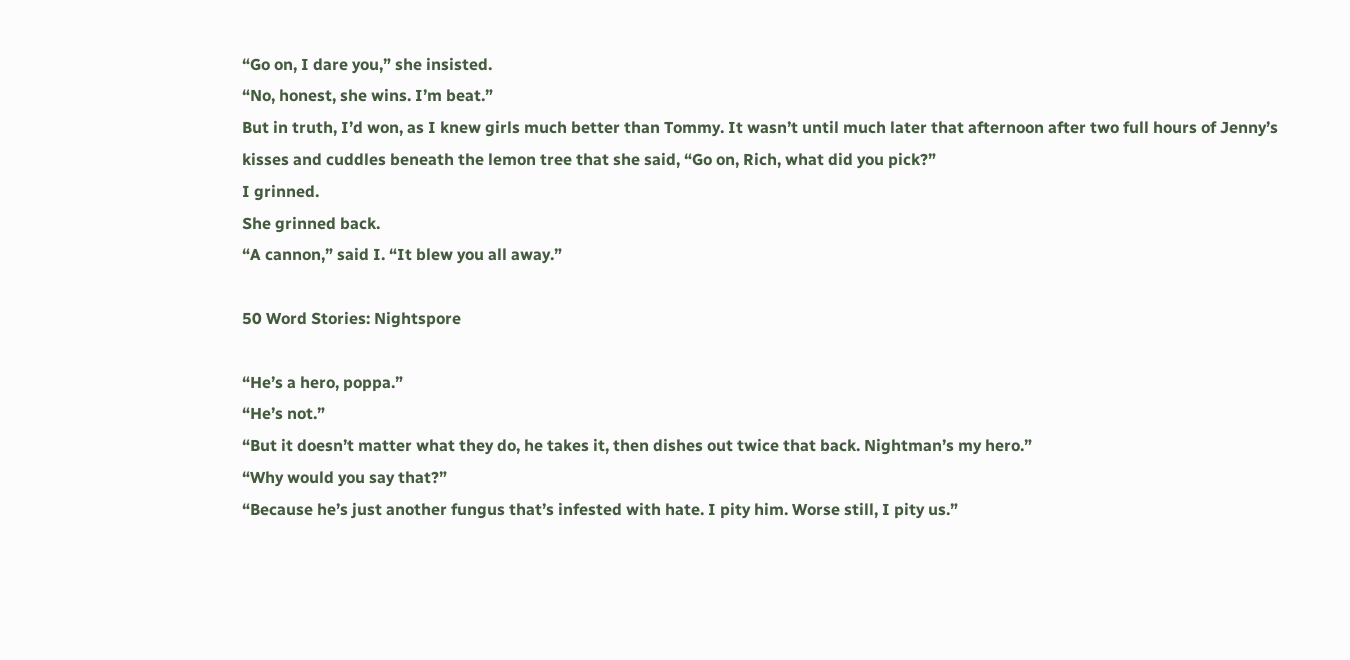“Go on, I dare you,” she insisted.
“No, honest, she wins. I’m beat.”
But in truth, I’d won, as I knew girls much better than Tommy. It wasn’t until much later that afternoon after two full hours of Jenny’s kisses and cuddles beneath the lemon tree that she said, “Go on, Rich, what did you pick?”
I grinned.
She grinned back.
“A cannon,” said I. “It blew you all away.”

50 Word Stories: Nightspore

“He’s a hero, poppa.”
“He’s not.”
“But it doesn’t matter what they do, he takes it, then dishes out twice that back. Nightman’s my hero.”
“Why would you say that?”
“Because he’s just another fungus that’s infested with hate. I pity him. Worse still, I pity us.”